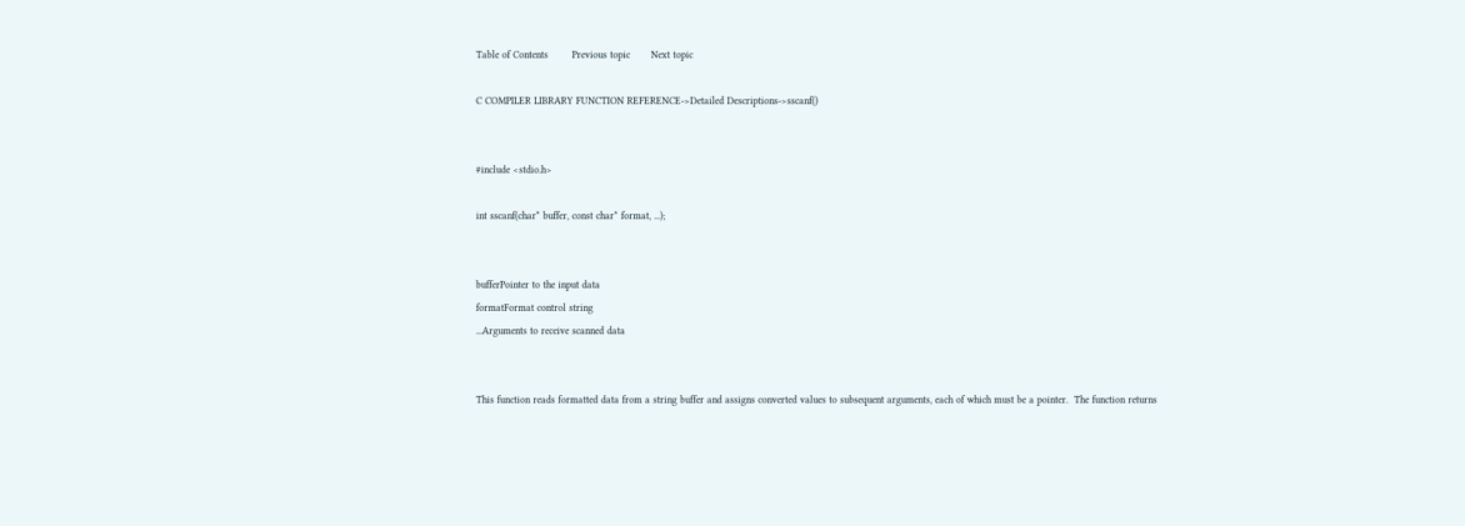Table of Contents        Previous topic       Next topic

C COMPILER LIBRARY FUNCTION REFERENCE->Detailed Descriptions->sscanf()


#include <stdio.h>

int sscanf(char* buffer, const char* format, ...);


bufferPointer to the input data
formatFormat control string
...Arguments to receive scanned data


This function reads formatted data from a string buffer and assigns converted values to subsequent arguments, each of which must be a pointer.  The function returns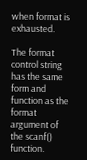when format is exhausted.

The format control string has the same form and function as the format argument of the scanf() function.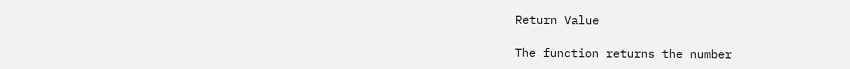Return Value

The function returns the number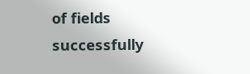of fields successfully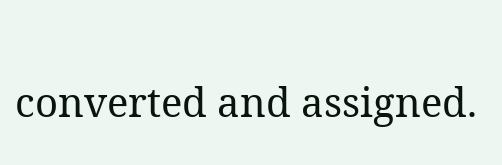converted and assigned.